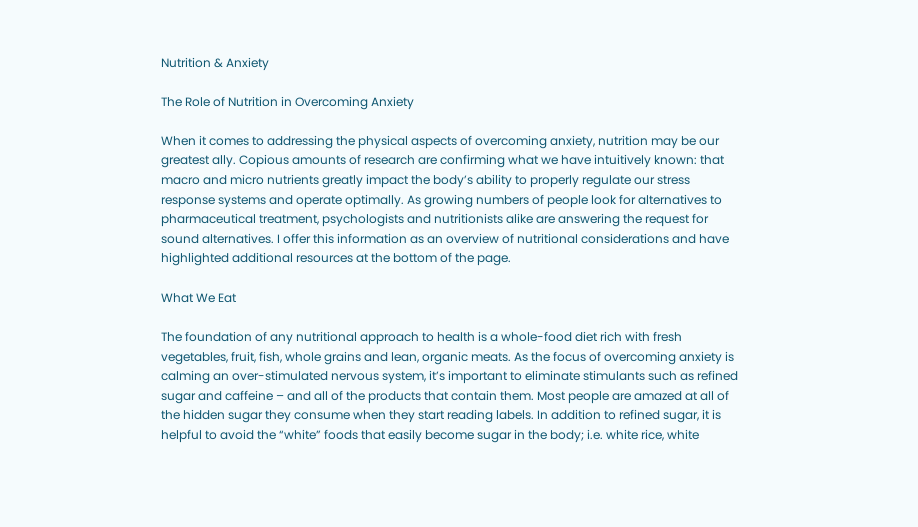Nutrition & Anxiety

The Role of Nutrition in Overcoming Anxiety

When it comes to addressing the physical aspects of overcoming anxiety, nutrition may be our greatest ally. Copious amounts of research are confirming what we have intuitively known: that macro and micro nutrients greatly impact the body’s ability to properly regulate our stress response systems and operate optimally. As growing numbers of people look for alternatives to pharmaceutical treatment, psychologists and nutritionists alike are answering the request for sound alternatives. I offer this information as an overview of nutritional considerations and have highlighted additional resources at the bottom of the page.

What We Eat

The foundation of any nutritional approach to health is a whole-food diet rich with fresh vegetables, fruit, fish, whole grains and lean, organic meats. As the focus of overcoming anxiety is calming an over-stimulated nervous system, it’s important to eliminate stimulants such as refined sugar and caffeine – and all of the products that contain them. Most people are amazed at all of the hidden sugar they consume when they start reading labels. In addition to refined sugar, it is helpful to avoid the “white” foods that easily become sugar in the body; i.e. white rice, white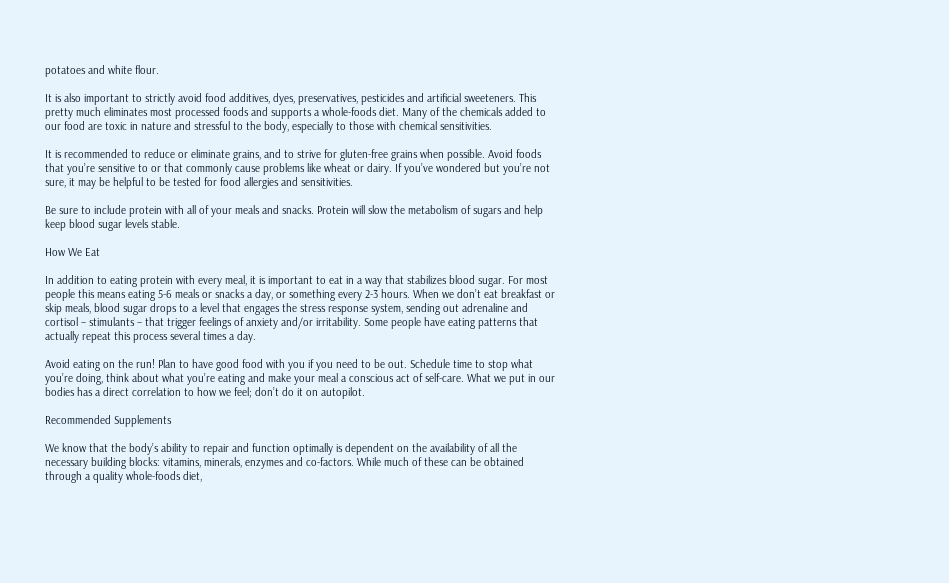potatoes and white flour.

It is also important to strictly avoid food additives, dyes, preservatives, pesticides and artificial sweeteners. This pretty much eliminates most processed foods and supports a whole-foods diet. Many of the chemicals added to our food are toxic in nature and stressful to the body, especially to those with chemical sensitivities.

It is recommended to reduce or eliminate grains, and to strive for gluten-free grains when possible. Avoid foods that you’re sensitive to or that commonly cause problems like wheat or dairy. If you’ve wondered but you’re not sure, it may be helpful to be tested for food allergies and sensitivities.

Be sure to include protein with all of your meals and snacks. Protein will slow the metabolism of sugars and help keep blood sugar levels stable.

How We Eat

In addition to eating protein with every meal, it is important to eat in a way that stabilizes blood sugar. For most people this means eating 5-6 meals or snacks a day, or something every 2-3 hours. When we don’t eat breakfast or skip meals, blood sugar drops to a level that engages the stress response system, sending out adrenaline and cortisol – stimulants – that trigger feelings of anxiety and/or irritability. Some people have eating patterns that actually repeat this process several times a day.

Avoid eating on the run! Plan to have good food with you if you need to be out. Schedule time to stop what you’re doing, think about what you’re eating and make your meal a conscious act of self-care. What we put in our bodies has a direct correlation to how we feel; don’t do it on autopilot.

Recommended Supplements

We know that the body’s ability to repair and function optimally is dependent on the availability of all the necessary building blocks: vitamins, minerals, enzymes and co-factors. While much of these can be obtained through a quality whole-foods diet,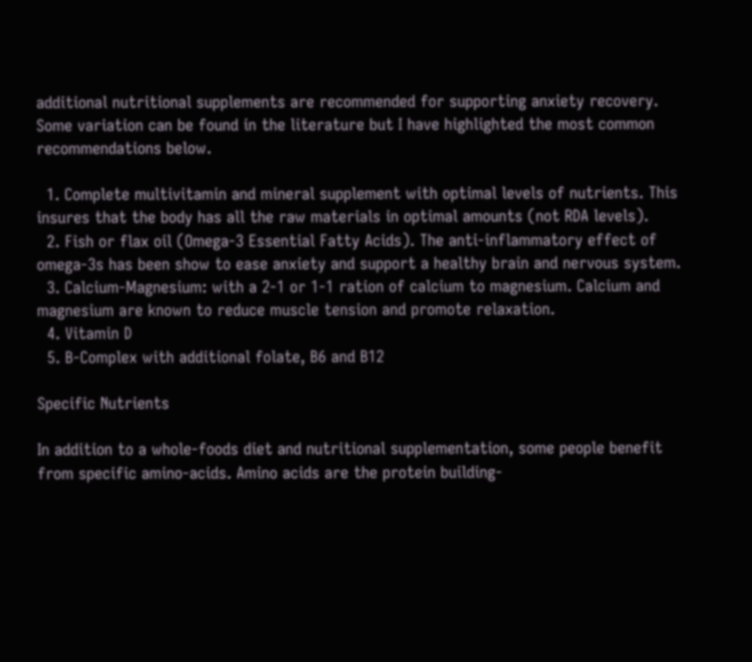additional nutritional supplements are recommended for supporting anxiety recovery. Some variation can be found in the literature but I have highlighted the most common recommendations below.

  1. Complete multivitamin and mineral supplement with optimal levels of nutrients. This insures that the body has all the raw materials in optimal amounts (not RDA levels).
  2. Fish or flax oil (Omega-3 Essential Fatty Acids). The anti-inflammatory effect of omega-3s has been show to ease anxiety and support a healthy brain and nervous system.
  3. Calcium-Magnesium: with a 2-1 or 1-1 ration of calcium to magnesium. Calcium and magnesium are known to reduce muscle tension and promote relaxation.
  4. Vitamin D
  5. B-Complex with additional folate, B6 and B12

Specific Nutrients

In addition to a whole-foods diet and nutritional supplementation, some people benefit from specific amino-acids. Amino acids are the protein building-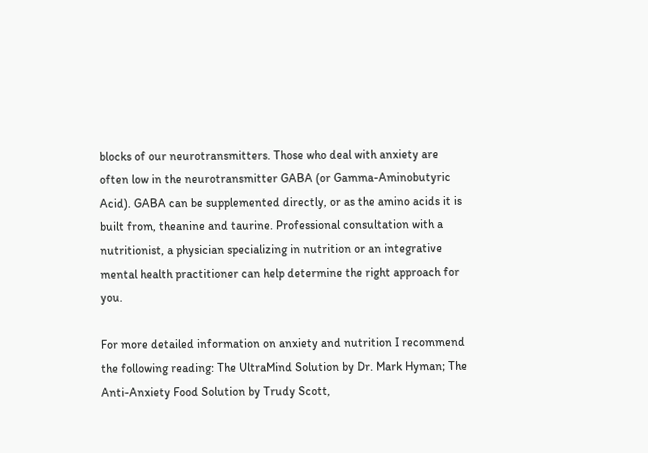blocks of our neurotransmitters. Those who deal with anxiety are often low in the neurotransmitter GABA (or Gamma-Aminobutyric Acid). GABA can be supplemented directly, or as the amino acids it is built from, theanine and taurine. Professional consultation with a nutritionist, a physician specializing in nutrition or an integrative mental health practitioner can help determine the right approach for you.

For more detailed information on anxiety and nutrition I recommend the following reading: The UltraMind Solution by Dr. Mark Hyman; The Anti-Anxiety Food Solution by Trudy Scott,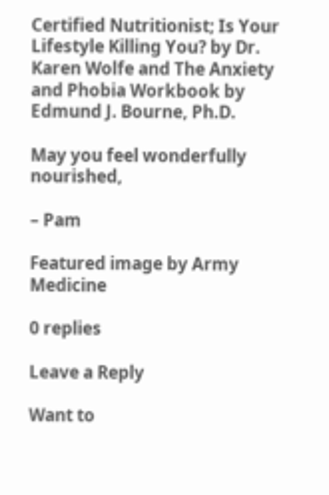Certified Nutritionist; Is Your Lifestyle Killing You? by Dr. Karen Wolfe and The Anxiety and Phobia Workbook by Edmund J. Bourne, Ph.D.

May you feel wonderfully nourished,

– Pam

Featured image by Army Medicine

0 replies

Leave a Reply

Want to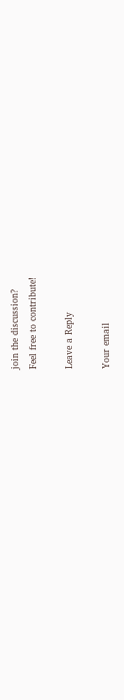join the discussion?
Feel free to contribute!

Leave a Reply

Your email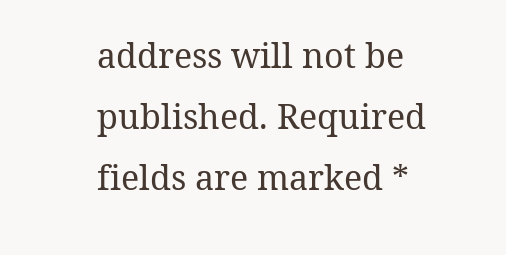address will not be published. Required fields are marked *